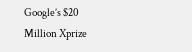Google’s $20 Million Xprize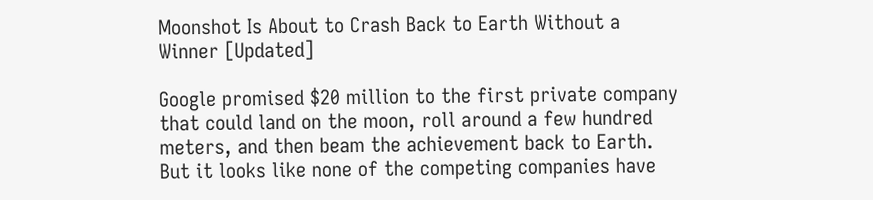Moonshot Is About to Crash Back to Earth Without a Winner [Updated]

Google promised $20 million to the first private company that could land on the moon, roll around a few hundred meters, and then beam the achievement back to Earth. But it looks like none of the competing companies have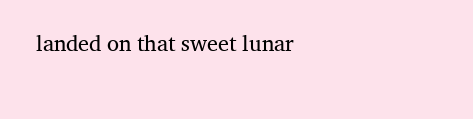landed on that sweet lunar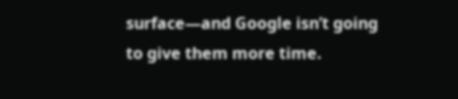surface—and Google isn’t going to give them more time.